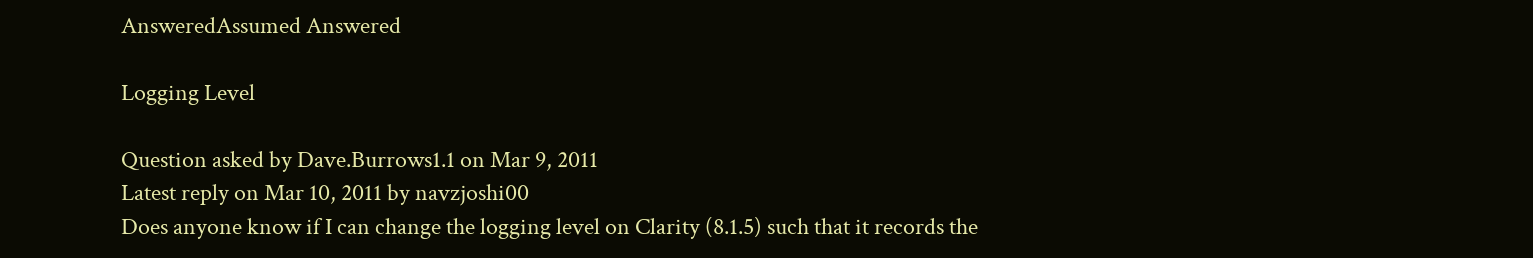AnsweredAssumed Answered

Logging Level

Question asked by Dave.Burrows1.1 on Mar 9, 2011
Latest reply on Mar 10, 2011 by navzjoshi00
Does anyone know if I can change the logging level on Clarity (8.1.5) such that it records the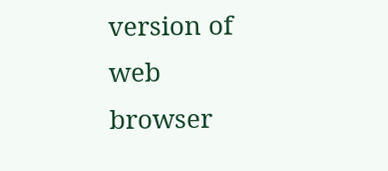version of web browser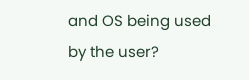and OS being used by the user?